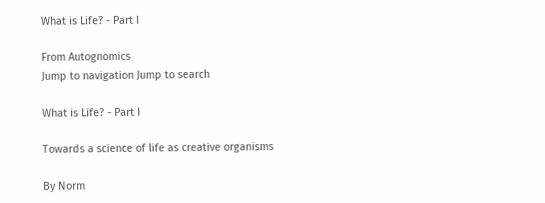What is Life? - Part I

From Autognomics
Jump to navigation Jump to search

What is Life? - Part I

Towards a science of life as creative organisms

By Norm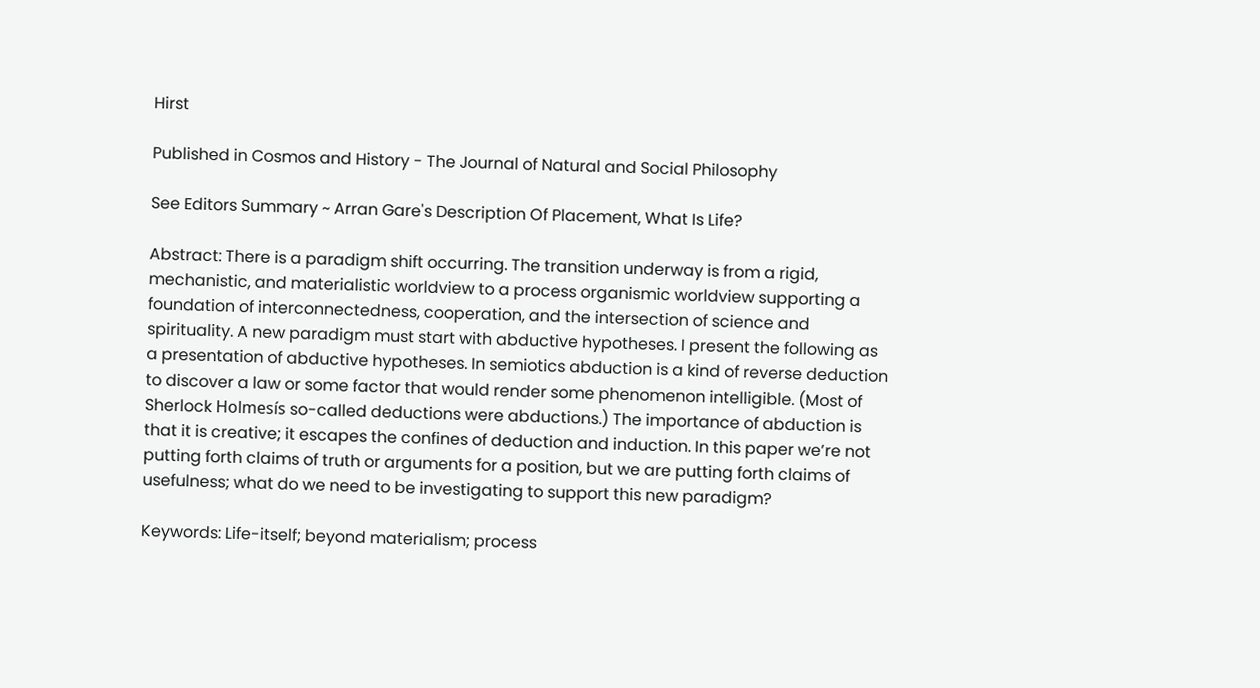Hirst

Published in Cosmos and History - The Journal of Natural and Social Philosophy

See Editors Summary ~ Arran Gare's Description Of Placement, What Is Life?

Abstract: There is a paradigm shift occurring. The transition underway is from a rigid, mechanistic, and materialistic worldview to a process organismic worldview supporting a foundation of interconnectedness, cooperation, and the intersection of science and spirituality. A new paradigm must start with abductive hypotheses. I present the following as a presentation of abductive hypotheses. In semiotics abduction is a kind of reverse deduction to discover a law or some factor that would render some phenomenon intelligible. (Most of Sherlock Holmesís so-called deductions were abductions.) The importance of abduction is that it is creative; it escapes the confines of deduction and induction. In this paper we’re not putting forth claims of truth or arguments for a position, but we are putting forth claims of usefulness; what do we need to be investigating to support this new paradigm?

Keywords: Life-itself; beyond materialism; process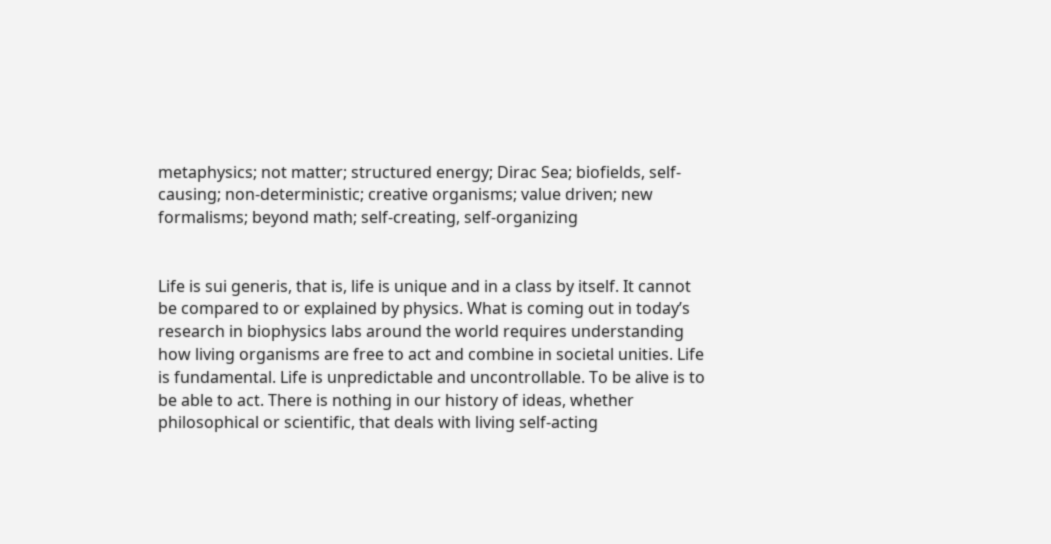metaphysics; not matter; structured energy; Dirac Sea; biofields, self-causing; non-deterministic; creative organisms; value driven; new formalisms; beyond math; self-creating, self-organizing


Life is sui generis, that is, life is unique and in a class by itself. It cannot be compared to or explained by physics. What is coming out in today’s research in biophysics labs around the world requires understanding how living organisms are free to act and combine in societal unities. Life is fundamental. Life is unpredictable and uncontrollable. To be alive is to be able to act. There is nothing in our history of ideas, whether philosophical or scientific, that deals with living self-acting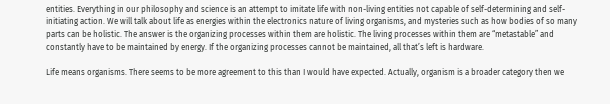entities. Everything in our philosophy and science is an attempt to imitate life with non-living entities not capable of self-determining and self-initiating action. We will talk about life as energies within the electronics nature of living organisms, and mysteries such as how bodies of so many parts can be holistic. The answer is the organizing processes within them are holistic. The living processes within them are “metastable” and constantly have to be maintained by energy. If the organizing processes cannot be maintained, all that’s left is hardware.

Life means organisms. There seems to be more agreement to this than I would have expected. Actually, organism is a broader category then we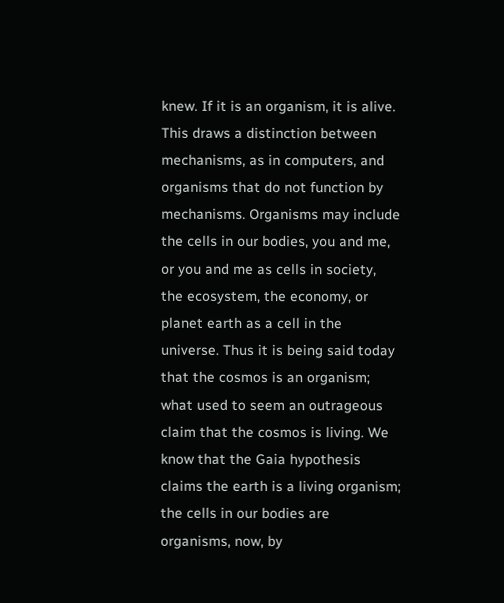knew. If it is an organism, it is alive. This draws a distinction between mechanisms, as in computers, and organisms that do not function by mechanisms. Organisms may include the cells in our bodies, you and me, or you and me as cells in society, the ecosystem, the economy, or planet earth as a cell in the universe. Thus it is being said today that the cosmos is an organism; what used to seem an outrageous claim that the cosmos is living. We know that the Gaia hypothesis claims the earth is a living organism; the cells in our bodies are organisms, now, by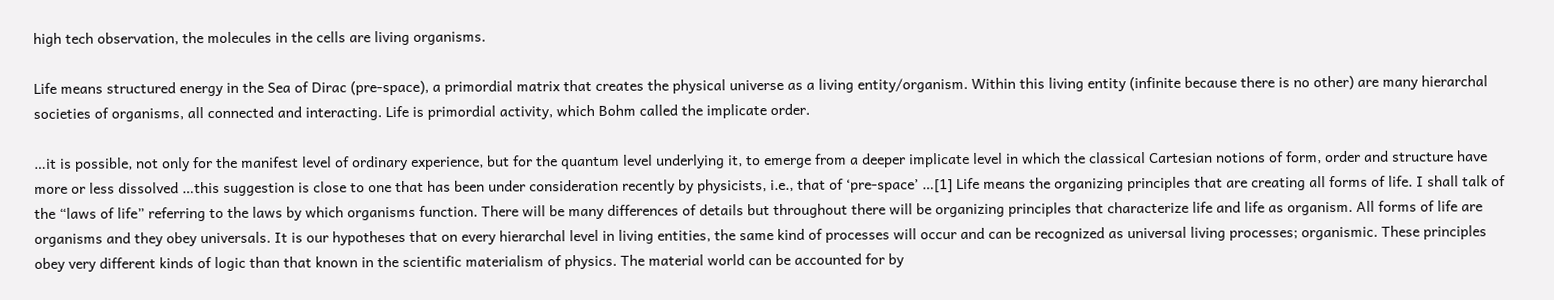high tech observation, the molecules in the cells are living organisms.

Life means structured energy in the Sea of Dirac (pre-space), a primordial matrix that creates the physical universe as a living entity/organism. Within this living entity (infinite because there is no other) are many hierarchal societies of organisms, all connected and interacting. Life is primordial activity, which Bohm called the implicate order.

…it is possible, not only for the manifest level of ordinary experience, but for the quantum level underlying it, to emerge from a deeper implicate level in which the classical Cartesian notions of form, order and structure have more or less dissolved …this suggestion is close to one that has been under consideration recently by physicists, i.e., that of ‘pre-space’ …[1] Life means the organizing principles that are creating all forms of life. I shall talk of the “laws of life” referring to the laws by which organisms function. There will be many differences of details but throughout there will be organizing principles that characterize life and life as organism. All forms of life are organisms and they obey universals. It is our hypotheses that on every hierarchal level in living entities, the same kind of processes will occur and can be recognized as universal living processes; organismic. These principles obey very different kinds of logic than that known in the scientific materialism of physics. The material world can be accounted for by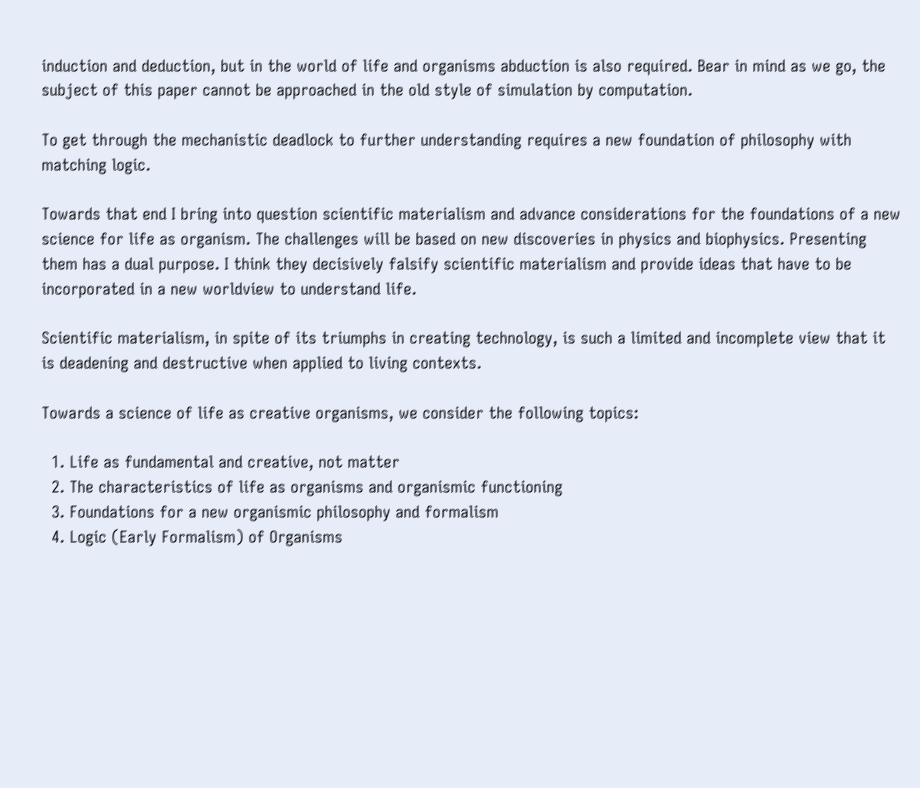induction and deduction, but in the world of life and organisms abduction is also required. Bear in mind as we go, the subject of this paper cannot be approached in the old style of simulation by computation.

To get through the mechanistic deadlock to further understanding requires a new foundation of philosophy with matching logic.

Towards that end I bring into question scientific materialism and advance considerations for the foundations of a new science for life as organism. The challenges will be based on new discoveries in physics and biophysics. Presenting them has a dual purpose. I think they decisively falsify scientific materialism and provide ideas that have to be incorporated in a new worldview to understand life.

Scientific materialism, in spite of its triumphs in creating technology, is such a limited and incomplete view that it is deadening and destructive when applied to living contexts.

Towards a science of life as creative organisms, we consider the following topics:

  1. Life as fundamental and creative, not matter
  2. The characteristics of life as organisms and organismic functioning
  3. Foundations for a new organismic philosophy and formalism
  4. Logic (Early Formalism) of Organisms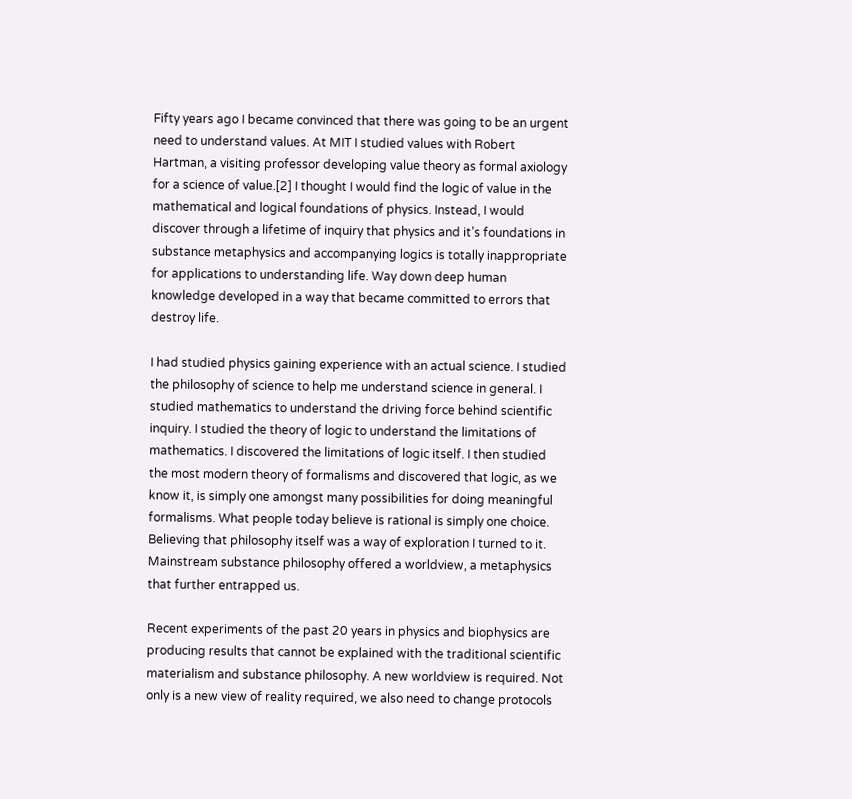Fifty years ago I became convinced that there was going to be an urgent need to understand values. At MIT I studied values with Robert Hartman, a visiting professor developing value theory as formal axiology for a science of value.[2] I thought I would find the logic of value in the mathematical and logical foundations of physics. Instead, I would discover through a lifetime of inquiry that physics and it’s foundations in substance metaphysics and accompanying logics is totally inappropriate for applications to understanding life. Way down deep human knowledge developed in a way that became committed to errors that destroy life.

I had studied physics gaining experience with an actual science. I studied the philosophy of science to help me understand science in general. I studied mathematics to understand the driving force behind scientific inquiry. I studied the theory of logic to understand the limitations of mathematics. I discovered the limitations of logic itself. I then studied the most modern theory of formalisms and discovered that logic, as we know it, is simply one amongst many possibilities for doing meaningful formalisms. What people today believe is rational is simply one choice. Believing that philosophy itself was a way of exploration I turned to it. Mainstream substance philosophy offered a worldview, a metaphysics that further entrapped us.

Recent experiments of the past 20 years in physics and biophysics are producing results that cannot be explained with the traditional scientific materialism and substance philosophy. A new worldview is required. Not only is a new view of reality required, we also need to change protocols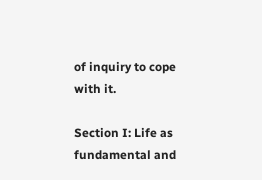of inquiry to cope with it.

Section I: Life as fundamental and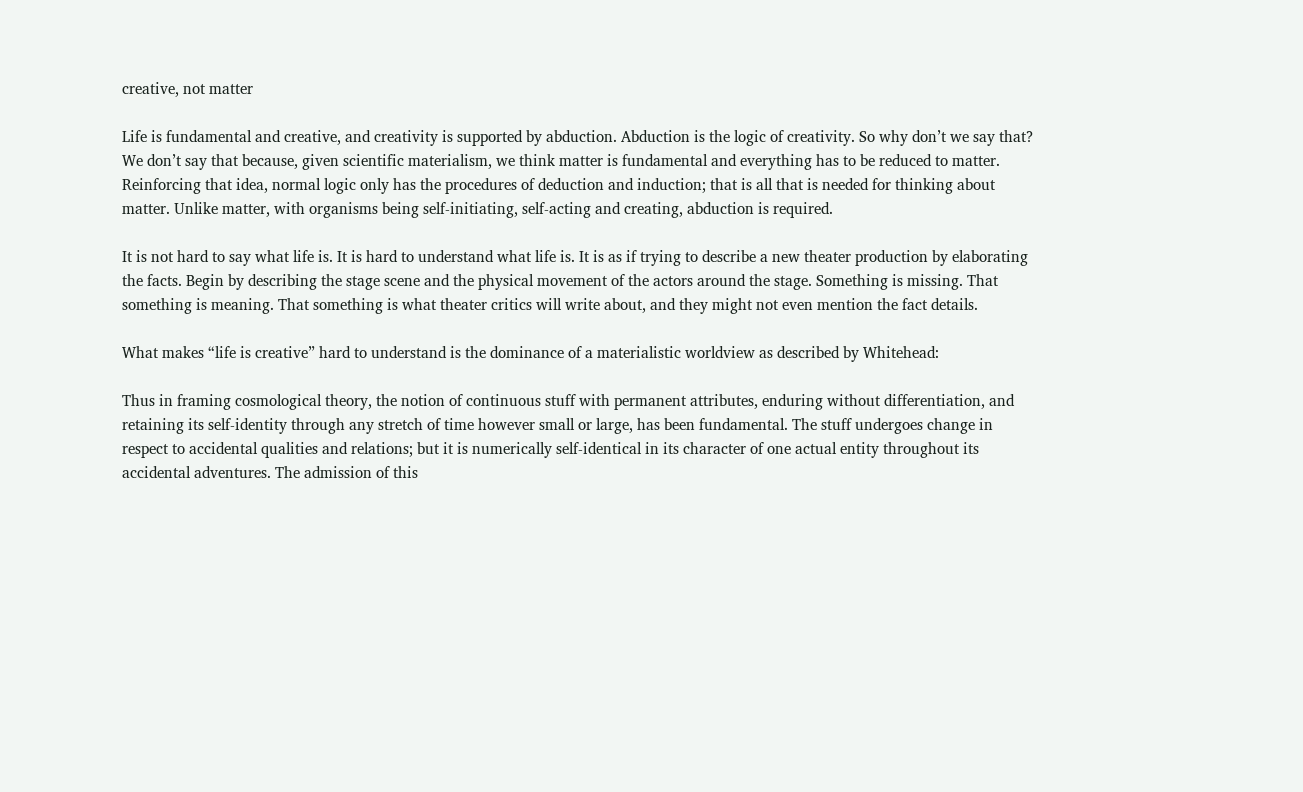creative, not matter

Life is fundamental and creative, and creativity is supported by abduction. Abduction is the logic of creativity. So why don’t we say that? We don’t say that because, given scientific materialism, we think matter is fundamental and everything has to be reduced to matter. Reinforcing that idea, normal logic only has the procedures of deduction and induction; that is all that is needed for thinking about matter. Unlike matter, with organisms being self-initiating, self-acting and creating, abduction is required.

It is not hard to say what life is. It is hard to understand what life is. It is as if trying to describe a new theater production by elaborating the facts. Begin by describing the stage scene and the physical movement of the actors around the stage. Something is missing. That something is meaning. That something is what theater critics will write about, and they might not even mention the fact details.

What makes “life is creative” hard to understand is the dominance of a materialistic worldview as described by Whitehead:

Thus in framing cosmological theory, the notion of continuous stuff with permanent attributes, enduring without differentiation, and retaining its self-identity through any stretch of time however small or large, has been fundamental. The stuff undergoes change in respect to accidental qualities and relations; but it is numerically self-identical in its character of one actual entity throughout its accidental adventures. The admission of this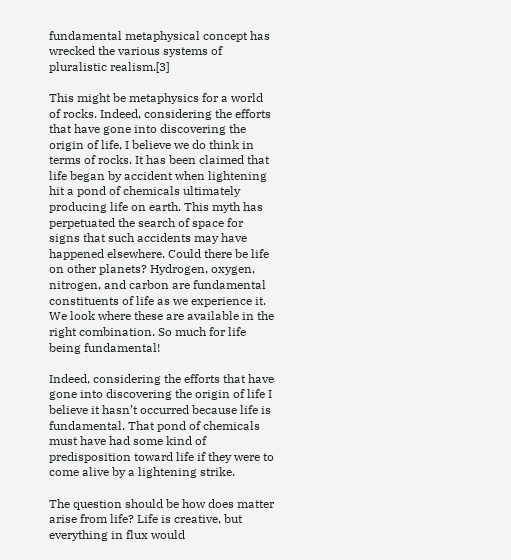fundamental metaphysical concept has wrecked the various systems of pluralistic realism.[3]

This might be metaphysics for a world of rocks. Indeed, considering the efforts that have gone into discovering the origin of life, I believe we do think in terms of rocks. It has been claimed that life began by accident when lightening hit a pond of chemicals ultimately producing life on earth. This myth has perpetuated the search of space for signs that such accidents may have happened elsewhere. Could there be life on other planets? Hydrogen, oxygen, nitrogen, and carbon are fundamental constituents of life as we experience it. We look where these are available in the right combination. So much for life being fundamental!

Indeed, considering the efforts that have gone into discovering the origin of life I believe it hasn’t occurred because life is fundamental. That pond of chemicals must have had some kind of predisposition toward life if they were to come alive by a lightening strike.

The question should be how does matter arise from life? Life is creative, but everything in flux would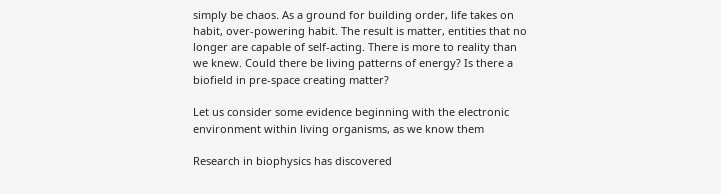simply be chaos. As a ground for building order, life takes on habit, over-powering habit. The result is matter, entities that no longer are capable of self-acting. There is more to reality than we knew. Could there be living patterns of energy? Is there a biofield in pre-space creating matter?

Let us consider some evidence beginning with the electronic environment within living organisms, as we know them

Research in biophysics has discovered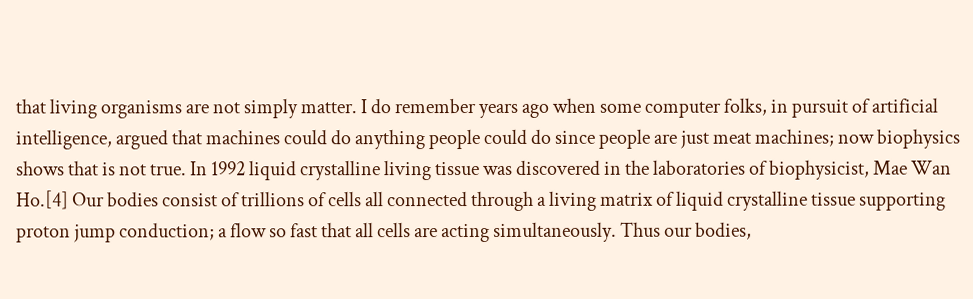that living organisms are not simply matter. I do remember years ago when some computer folks, in pursuit of artificial intelligence, argued that machines could do anything people could do since people are just meat machines; now biophysics shows that is not true. In 1992 liquid crystalline living tissue was discovered in the laboratories of biophysicist, Mae Wan Ho.[4] Our bodies consist of trillions of cells all connected through a living matrix of liquid crystalline tissue supporting proton jump conduction; a flow so fast that all cells are acting simultaneously. Thus our bodies,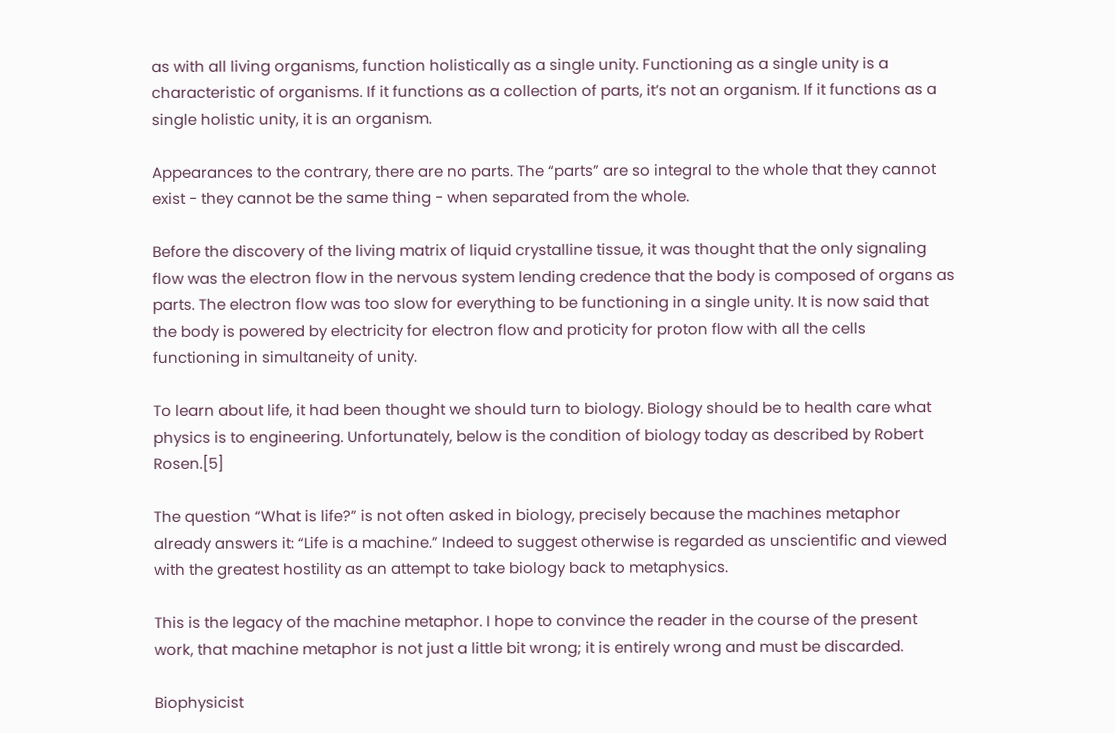as with all living organisms, function holistically as a single unity. Functioning as a single unity is a characteristic of organisms. If it functions as a collection of parts, it’s not an organism. If it functions as a single holistic unity, it is an organism.

Appearances to the contrary, there are no parts. The “parts” are so integral to the whole that they cannot exist - they cannot be the same thing - when separated from the whole.

Before the discovery of the living matrix of liquid crystalline tissue, it was thought that the only signaling flow was the electron flow in the nervous system lending credence that the body is composed of organs as parts. The electron flow was too slow for everything to be functioning in a single unity. It is now said that the body is powered by electricity for electron flow and proticity for proton flow with all the cells functioning in simultaneity of unity.

To learn about life, it had been thought we should turn to biology. Biology should be to health care what physics is to engineering. Unfortunately, below is the condition of biology today as described by Robert Rosen.[5]

The question “What is life?” is not often asked in biology, precisely because the machines metaphor already answers it: “Life is a machine.” Indeed to suggest otherwise is regarded as unscientific and viewed with the greatest hostility as an attempt to take biology back to metaphysics.

This is the legacy of the machine metaphor. I hope to convince the reader in the course of the present work, that machine metaphor is not just a little bit wrong; it is entirely wrong and must be discarded.

Biophysicist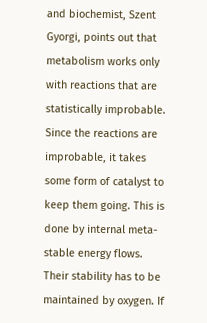and biochemist, Szent Gyorgi, points out that metabolism works only with reactions that are statistically improbable. Since the reactions are improbable, it takes some form of catalyst to keep them going. This is done by internal meta-stable energy flows. Their stability has to be maintained by oxygen. If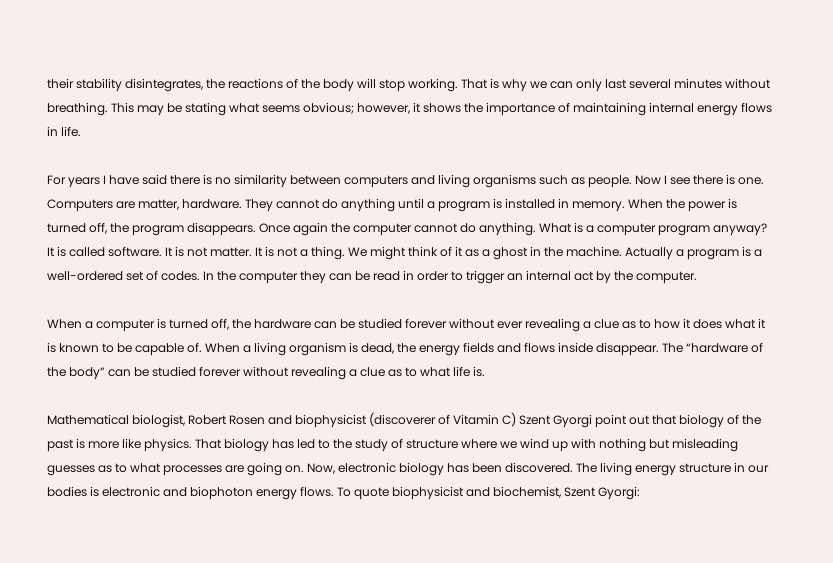their stability disintegrates, the reactions of the body will stop working. That is why we can only last several minutes without breathing. This may be stating what seems obvious; however, it shows the importance of maintaining internal energy flows in life.

For years I have said there is no similarity between computers and living organisms such as people. Now I see there is one. Computers are matter, hardware. They cannot do anything until a program is installed in memory. When the power is turned off, the program disappears. Once again the computer cannot do anything. What is a computer program anyway? It is called software. It is not matter. It is not a thing. We might think of it as a ghost in the machine. Actually a program is a well-ordered set of codes. In the computer they can be read in order to trigger an internal act by the computer.

When a computer is turned off, the hardware can be studied forever without ever revealing a clue as to how it does what it is known to be capable of. When a living organism is dead, the energy fields and flows inside disappear. The “hardware of the body” can be studied forever without revealing a clue as to what life is.

Mathematical biologist, Robert Rosen and biophysicist (discoverer of Vitamin C) Szent Gyorgi point out that biology of the past is more like physics. That biology has led to the study of structure where we wind up with nothing but misleading guesses as to what processes are going on. Now, electronic biology has been discovered. The living energy structure in our bodies is electronic and biophoton energy flows. To quote biophysicist and biochemist, Szent Gyorgi: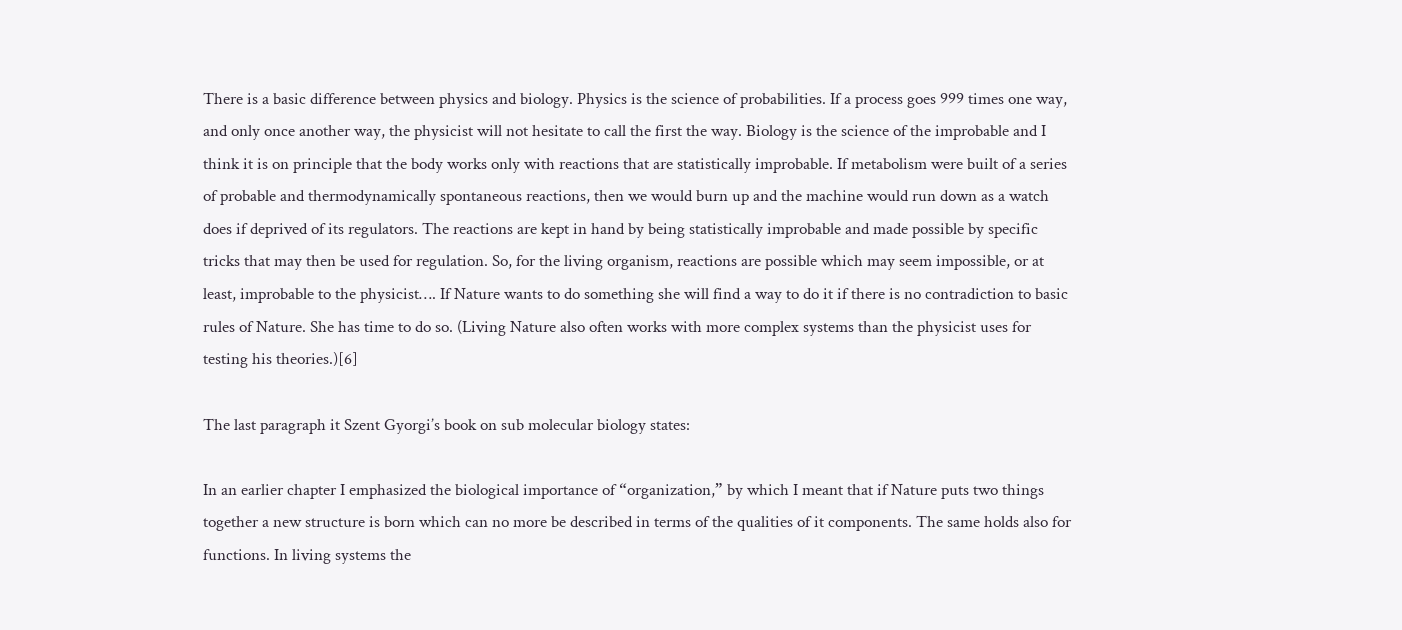There is a basic difference between physics and biology. Physics is the science of probabilities. If a process goes 999 times one way, and only once another way, the physicist will not hesitate to call the first the way. Biology is the science of the improbable and I think it is on principle that the body works only with reactions that are statistically improbable. If metabolism were built of a series of probable and thermodynamically spontaneous reactions, then we would burn up and the machine would run down as a watch does if deprived of its regulators. The reactions are kept in hand by being statistically improbable and made possible by specific tricks that may then be used for regulation. So, for the living organism, reactions are possible which may seem impossible, or at least, improbable to the physicist…. If Nature wants to do something she will find a way to do it if there is no contradiction to basic rules of Nature. She has time to do so. (Living Nature also often works with more complex systems than the physicist uses for testing his theories.)[6]

The last paragraph it Szent Gyorgi’s book on sub molecular biology states:

In an earlier chapter I emphasized the biological importance of “organization,” by which I meant that if Nature puts two things together a new structure is born which can no more be described in terms of the qualities of it components. The same holds also for functions. In living systems the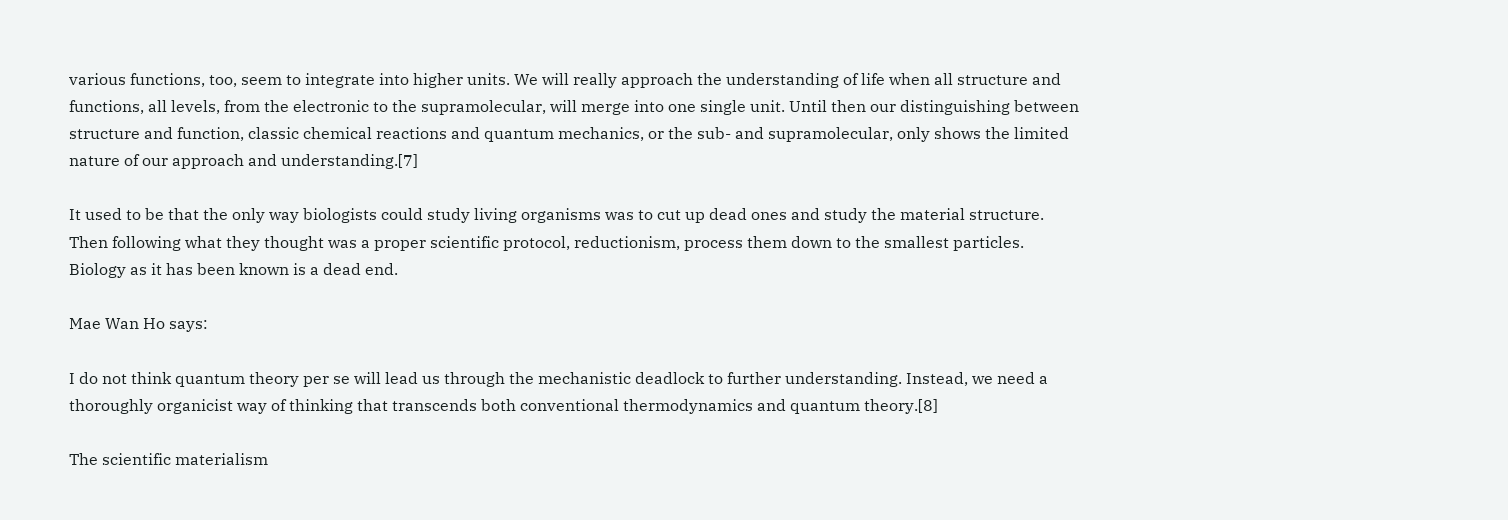various functions, too, seem to integrate into higher units. We will really approach the understanding of life when all structure and functions, all levels, from the electronic to the supramolecular, will merge into one single unit. Until then our distinguishing between structure and function, classic chemical reactions and quantum mechanics, or the sub- and supramolecular, only shows the limited nature of our approach and understanding.[7]

It used to be that the only way biologists could study living organisms was to cut up dead ones and study the material structure. Then following what they thought was a proper scientific protocol, reductionism, process them down to the smallest particles. Biology as it has been known is a dead end.

Mae Wan Ho says:

I do not think quantum theory per se will lead us through the mechanistic deadlock to further understanding. Instead, we need a thoroughly organicist way of thinking that transcends both conventional thermodynamics and quantum theory.[8]

The scientific materialism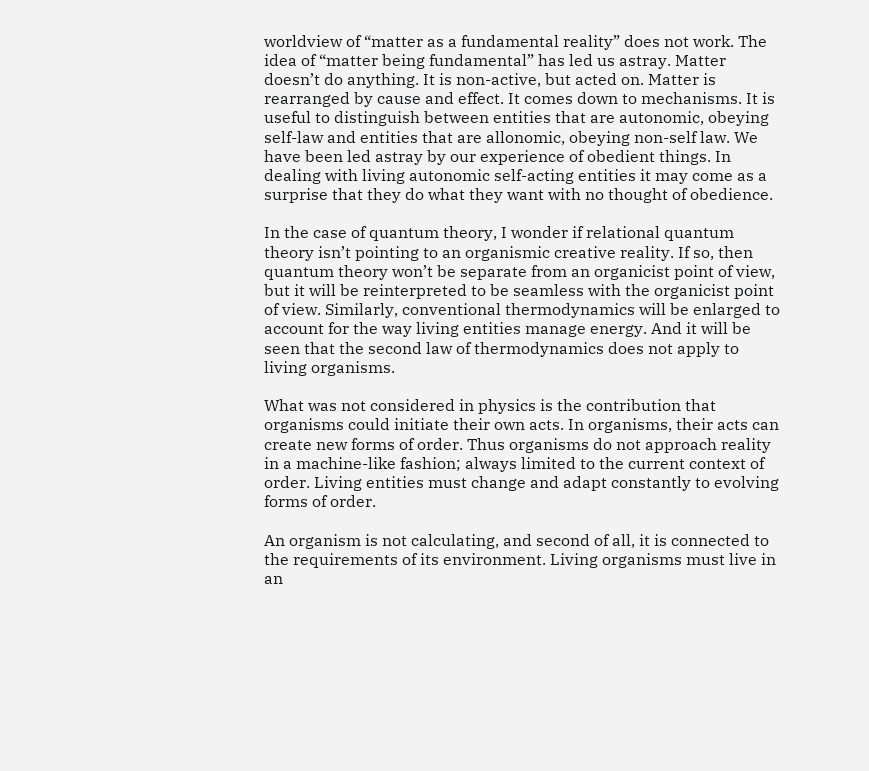worldview of “matter as a fundamental reality” does not work. The idea of “matter being fundamental” has led us astray. Matter doesn’t do anything. It is non-active, but acted on. Matter is rearranged by cause and effect. It comes down to mechanisms. It is useful to distinguish between entities that are autonomic, obeying self-law and entities that are allonomic, obeying non-self law. We have been led astray by our experience of obedient things. In dealing with living autonomic self-acting entities it may come as a surprise that they do what they want with no thought of obedience.

In the case of quantum theory, I wonder if relational quantum theory isn’t pointing to an organismic creative reality. If so, then quantum theory won’t be separate from an organicist point of view, but it will be reinterpreted to be seamless with the organicist point of view. Similarly, conventional thermodynamics will be enlarged to account for the way living entities manage energy. And it will be seen that the second law of thermodynamics does not apply to living organisms.

What was not considered in physics is the contribution that organisms could initiate their own acts. In organisms, their acts can create new forms of order. Thus organisms do not approach reality in a machine-like fashion; always limited to the current context of order. Living entities must change and adapt constantly to evolving forms of order.

An organism is not calculating, and second of all, it is connected to the requirements of its environment. Living organisms must live in an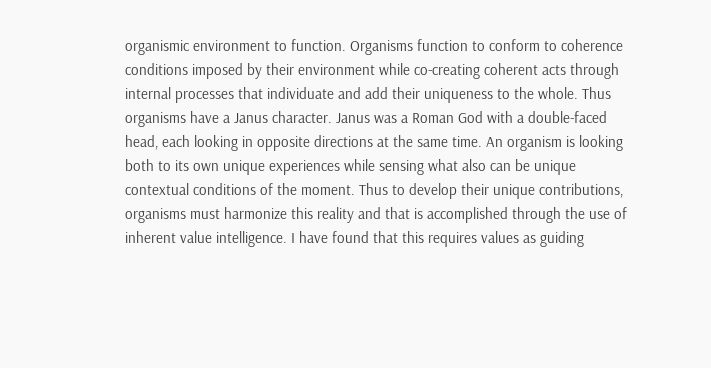organismic environment to function. Organisms function to conform to coherence conditions imposed by their environment while co-creating coherent acts through internal processes that individuate and add their uniqueness to the whole. Thus organisms have a Janus character. Janus was a Roman God with a double-faced head, each looking in opposite directions at the same time. An organism is looking both to its own unique experiences while sensing what also can be unique contextual conditions of the moment. Thus to develop their unique contributions, organisms must harmonize this reality and that is accomplished through the use of inherent value intelligence. I have found that this requires values as guiding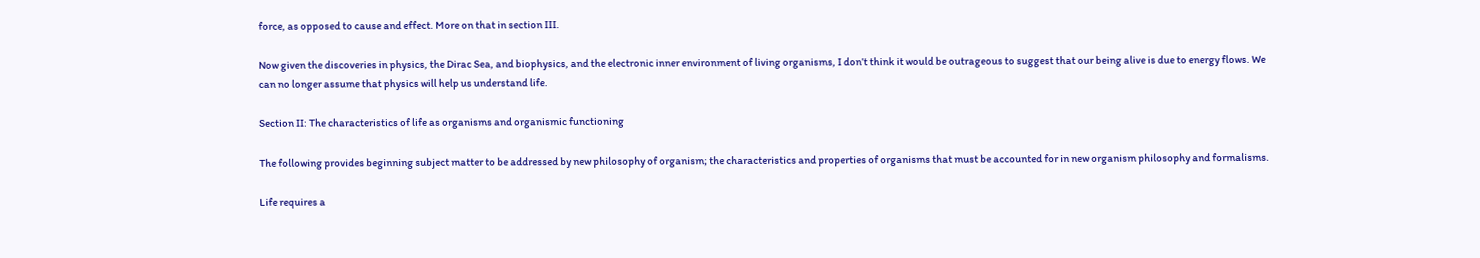force, as opposed to cause and effect. More on that in section III.

Now given the discoveries in physics, the Dirac Sea, and biophysics, and the electronic inner environment of living organisms, I don’t think it would be outrageous to suggest that our being alive is due to energy flows. We can no longer assume that physics will help us understand life.

Section II: The characteristics of life as organisms and organismic functioning

The following provides beginning subject matter to be addressed by new philosophy of organism; the characteristics and properties of organisms that must be accounted for in new organism philosophy and formalisms.

Life requires a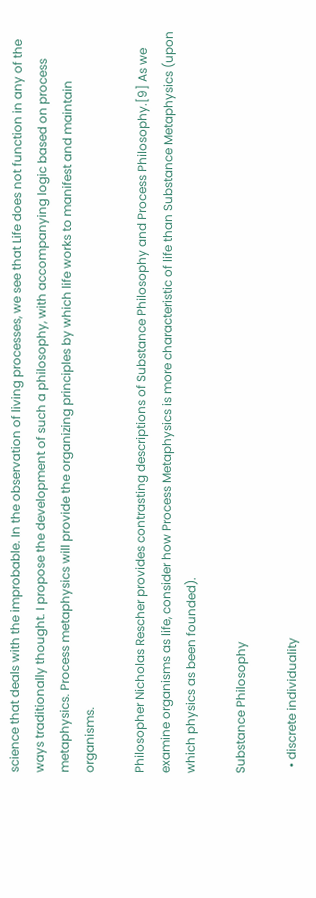science that deals with the improbable. In the observation of living processes, we see that Life does not function in any of the ways traditionally thought. I propose the development of such a philosophy, with accompanying logic based on process metaphysics. Process metaphysics will provide the organizing principles by which life works to manifest and maintain organisms.

Philosopher Nicholas Rescher provides contrasting descriptions of Substance Philosophy and Process Philosophy.[9] As we examine organisms as life, consider how Process Metaphysics is more characteristic of life than Substance Metaphysics (upon which physics as been founded).

Substance Philosophy

  • discrete individuality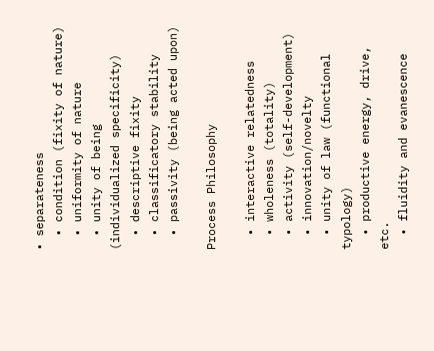• separateness
  • condition (fixity of nature)
  • uniformity of nature
  • unity of being (individualized specificity)
  • descriptive fixity
  • classificatory stability
  • passivity (being acted upon)

Process Philosophy

  • interactive relatedness
  • wholeness (totality)
  • activity (self-development)
  • innovation/novelty
  • unity of law (functional typology)
  • productive energy, drive, etc.
  • fluidity and evanescence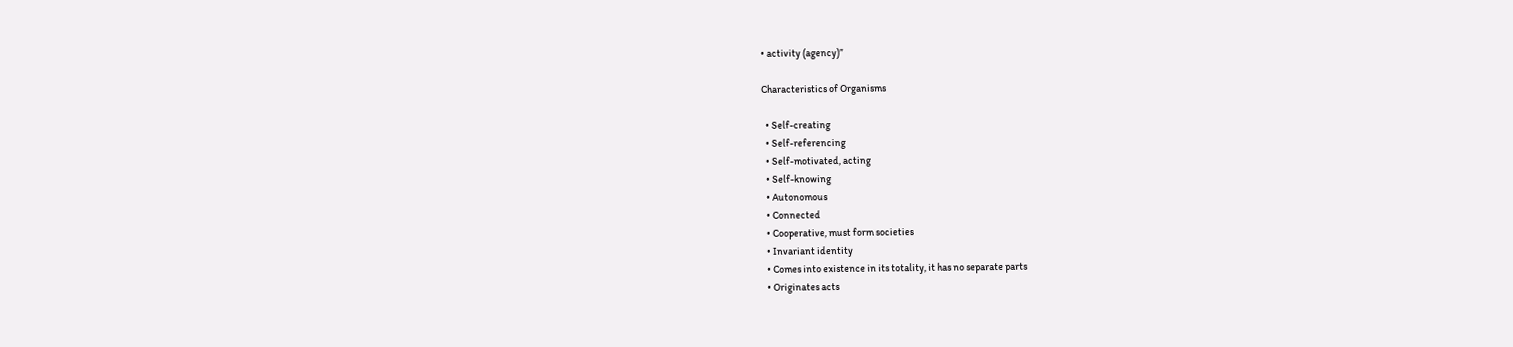• activity (agency)”

Characteristics of Organisms

  • Self-creating
  • Self-referencing
  • Self-motivated, acting
  • Self-knowing
  • Autonomous
  • Connected
  • Cooperative, must form societies
  • Invariant identity
  • Comes into existence in its totality, it has no separate parts
  • Originates acts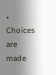• Choices are made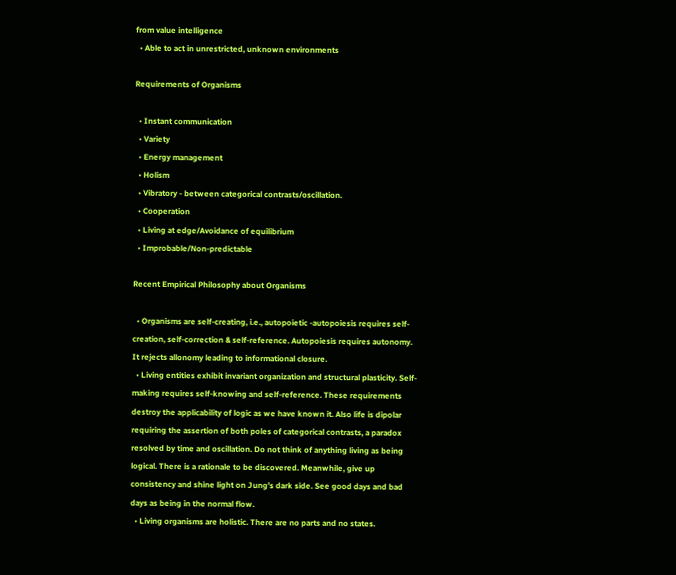from value intelligence
  • Able to act in unrestricted, unknown environments

Requirements of Organisms

  • Instant communication
  • Variety
  • Energy management
  • Holism
  • Vibratory - between categorical contrasts/oscillation.
  • Cooperation
  • Living at edge/Avoidance of equilibrium
  • Improbable/Non-predictable

Recent Empirical Philosophy about Organisms

  • Organisms are self-creating, i.e., autopoietic -autopoiesis requires self-creation, self-correction & self-reference. Autopoiesis requires autonomy. It rejects allonomy leading to informational closure.
  • Living entities exhibit invariant organization and structural plasticity. Self-making requires self-knowing and self-reference. These requirements destroy the applicability of logic as we have known it. Also life is dipolar requiring the assertion of both poles of categorical contrasts, a paradox resolved by time and oscillation. Do not think of anything living as being logical. There is a rationale to be discovered. Meanwhile, give up consistency and shine light on Jung’s dark side. See good days and bad days as being in the normal flow.
  • Living organisms are holistic. There are no parts and no states.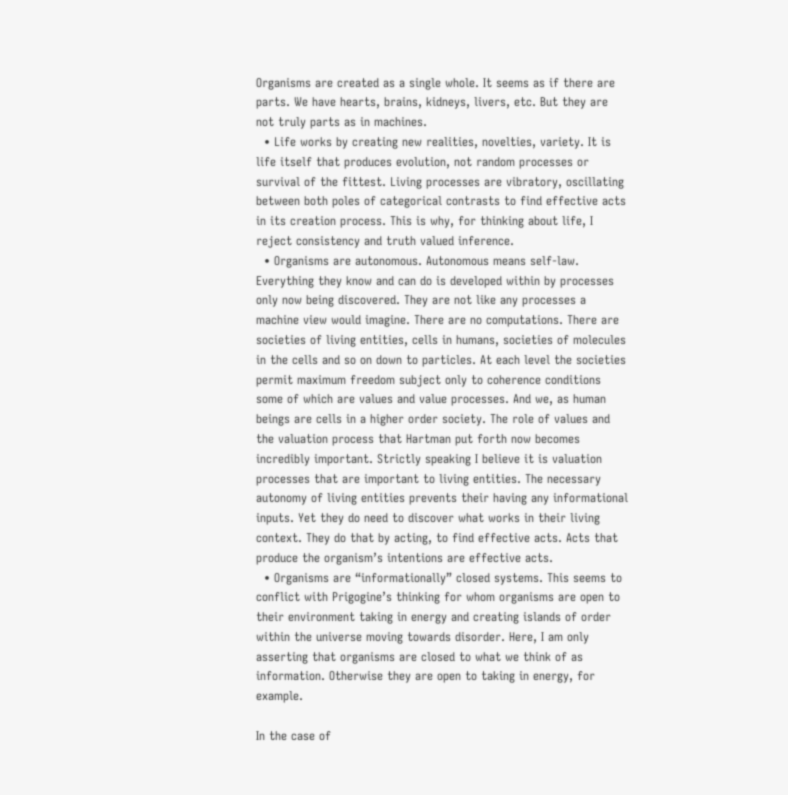Organisms are created as a single whole. It seems as if there are parts. We have hearts, brains, kidneys, livers, etc. But they are not truly parts as in machines.
  • Life works by creating new realities, novelties, variety. It is life itself that produces evolution, not random processes or survival of the fittest. Living processes are vibratory, oscillating between both poles of categorical contrasts to find effective acts in its creation process. This is why, for thinking about life, I reject consistency and truth valued inference.
  • Organisms are autonomous. Autonomous means self-law. Everything they know and can do is developed within by processes only now being discovered. They are not like any processes a machine view would imagine. There are no computations. There are societies of living entities, cells in humans, societies of molecules in the cells and so on down to particles. At each level the societies permit maximum freedom subject only to coherence conditions some of which are values and value processes. And we, as human beings are cells in a higher order society. The role of values and the valuation process that Hartman put forth now becomes incredibly important. Strictly speaking I believe it is valuation processes that are important to living entities. The necessary autonomy of living entities prevents their having any informational inputs. Yet they do need to discover what works in their living context. They do that by acting, to find effective acts. Acts that produce the organism’s intentions are effective acts.
  • Organisms are “informationally” closed systems. This seems to conflict with Prigogine’s thinking for whom organisms are open to their environment taking in energy and creating islands of order within the universe moving towards disorder. Here, I am only asserting that organisms are closed to what we think of as information. Otherwise they are open to taking in energy, for example.

In the case of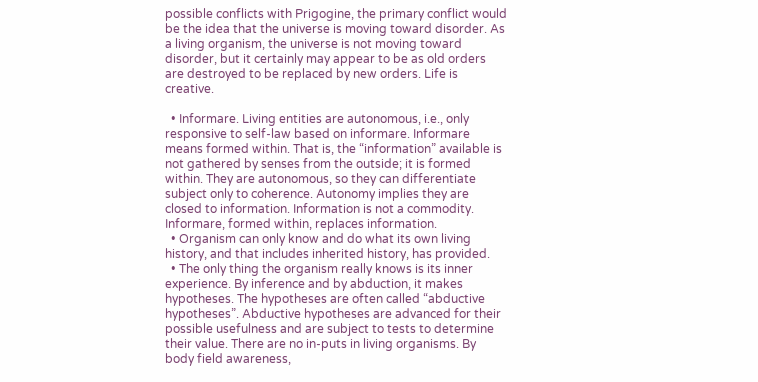possible conflicts with Prigogine, the primary conflict would be the idea that the universe is moving toward disorder. As a living organism, the universe is not moving toward disorder, but it certainly may appear to be as old orders are destroyed to be replaced by new orders. Life is creative.

  • Informare. Living entities are autonomous, i.e., only responsive to self-law based on informare. Informare means formed within. That is, the “information” available is not gathered by senses from the outside; it is formed within. They are autonomous, so they can differentiate subject only to coherence. Autonomy implies they are closed to information. Information is not a commodity. Informare, formed within, replaces information.
  • Organism can only know and do what its own living history, and that includes inherited history, has provided.
  • The only thing the organism really knows is its inner experience. By inference and by abduction, it makes hypotheses. The hypotheses are often called “abductive hypotheses”. Abductive hypotheses are advanced for their possible usefulness and are subject to tests to determine their value. There are no in-puts in living organisms. By body field awareness,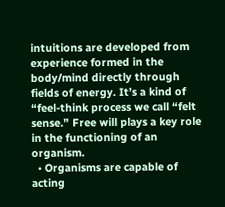intuitions are developed from experience formed in the body/mind directly through fields of energy. It’s a kind of “feel-think process we call “felt sense.” Free will plays a key role in the functioning of an organism.
  • Organisms are capable of acting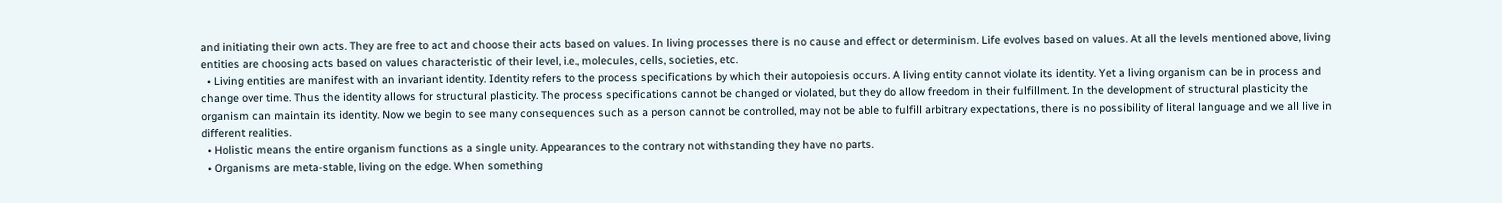and initiating their own acts. They are free to act and choose their acts based on values. In living processes there is no cause and effect or determinism. Life evolves based on values. At all the levels mentioned above, living entities are choosing acts based on values characteristic of their level, i.e., molecules, cells, societies, etc.
  • Living entities are manifest with an invariant identity. Identity refers to the process specifications by which their autopoiesis occurs. A living entity cannot violate its identity. Yet a living organism can be in process and change over time. Thus the identity allows for structural plasticity. The process specifications cannot be changed or violated, but they do allow freedom in their fulfillment. In the development of structural plasticity the organism can maintain its identity. Now we begin to see many consequences such as a person cannot be controlled, may not be able to fulfill arbitrary expectations, there is no possibility of literal language and we all live in different realities.
  • Holistic means the entire organism functions as a single unity. Appearances to the contrary not withstanding they have no parts.
  • Organisms are meta-stable, living on the edge. When something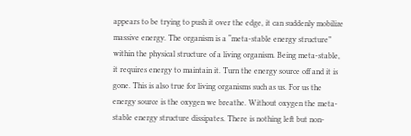appears to be trying to push it over the edge, it can suddenly mobilize massive energy. The organism is a “meta-stable energy structure” within the physical structure of a living organism. Being meta-stable, it requires energy to maintain it. Turn the energy source off and it is gone. This is also true for living organisms such as us. For us the energy source is the oxygen we breathe. Without oxygen the meta-stable energy structure dissipates. There is nothing left but non-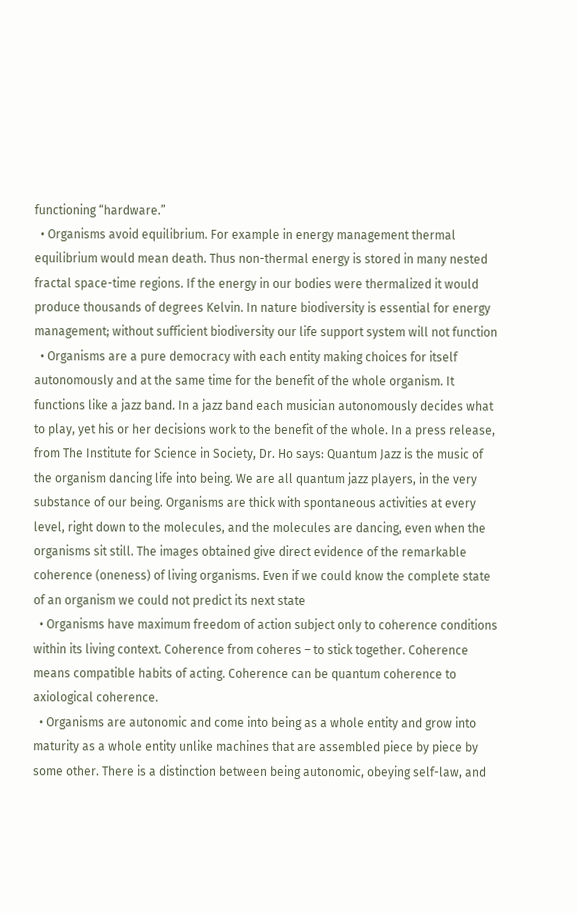functioning “hardware.”
  • Organisms avoid equilibrium. For example in energy management thermal equilibrium would mean death. Thus non-thermal energy is stored in many nested fractal space-time regions. If the energy in our bodies were thermalized it would produce thousands of degrees Kelvin. In nature biodiversity is essential for energy management; without sufficient biodiversity our life support system will not function
  • Organisms are a pure democracy with each entity making choices for itself autonomously and at the same time for the benefit of the whole organism. It functions like a jazz band. In a jazz band each musician autonomously decides what to play, yet his or her decisions work to the benefit of the whole. In a press release, from The Institute for Science in Society, Dr. Ho says: Quantum Jazz is the music of the organism dancing life into being. We are all quantum jazz players, in the very substance of our being. Organisms are thick with spontaneous activities at every level, right down to the molecules, and the molecules are dancing, even when the organisms sit still. The images obtained give direct evidence of the remarkable coherence (oneness) of living organisms. Even if we could know the complete state of an organism we could not predict its next state
  • Organisms have maximum freedom of action subject only to coherence conditions within its living context. Coherence from coheres – to stick together. Coherence means compatible habits of acting. Coherence can be quantum coherence to axiological coherence.
  • Organisms are autonomic and come into being as a whole entity and grow into maturity as a whole entity unlike machines that are assembled piece by piece by some other. There is a distinction between being autonomic, obeying self-law, and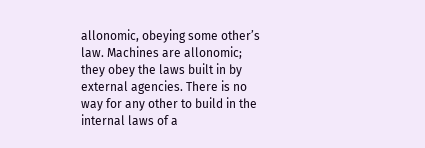allonomic, obeying some other’s law. Machines are allonomic; they obey the laws built in by external agencies. There is no way for any other to build in the internal laws of a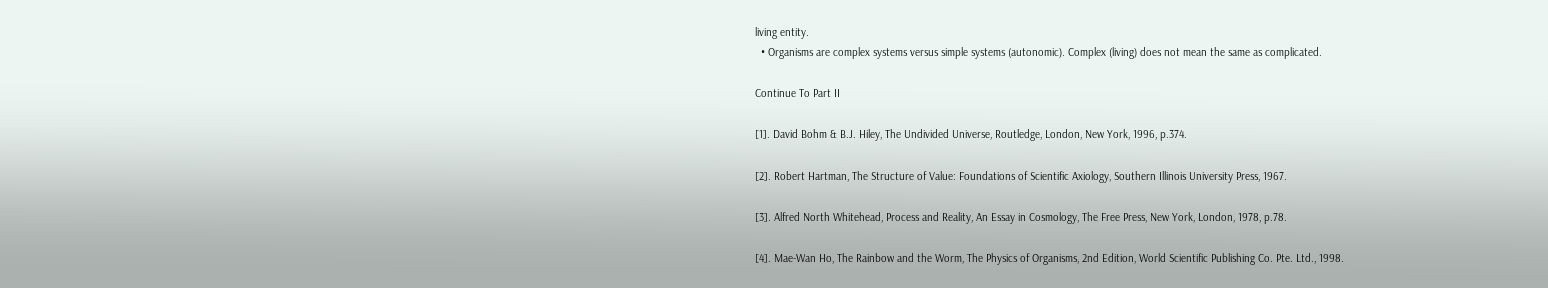living entity.
  • Organisms are complex systems versus simple systems (autonomic). Complex (living) does not mean the same as complicated.

Continue To Part II

[1]. David Bohm & B.J. Hiley, The Undivided Universe, Routledge, London, New York, 1996, p.374.

[2]. Robert Hartman, The Structure of Value: Foundations of Scientific Axiology, Southern Illinois University Press, 1967.

[3]. Alfred North Whitehead, Process and Reality, An Essay in Cosmology, The Free Press, New York, London, 1978, p.78.

[4]. Mae-Wan Ho, The Rainbow and the Worm, The Physics of Organisms, 2nd Edition, World Scientific Publishing Co. Pte. Ltd., 1998.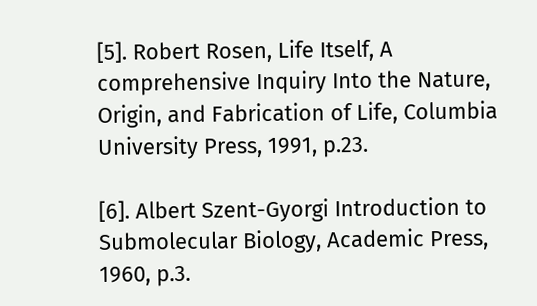[5]. Robert Rosen, Life Itself, A comprehensive Inquiry Into the Nature, Origin, and Fabrication of Life, Columbia University Press, 1991, p.23.

[6]. Albert Szent-Gyorgi Introduction to Submolecular Biology, Academic Press, 1960, p.3.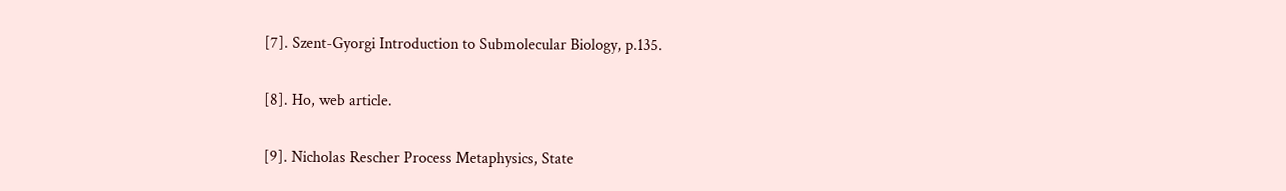[7]. Szent-Gyorgi Introduction to Submolecular Biology, p.135.

[8]. Ho, web article.

[9]. Nicholas Rescher Process Metaphysics, State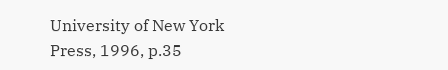University of New York Press, 1996, p.35